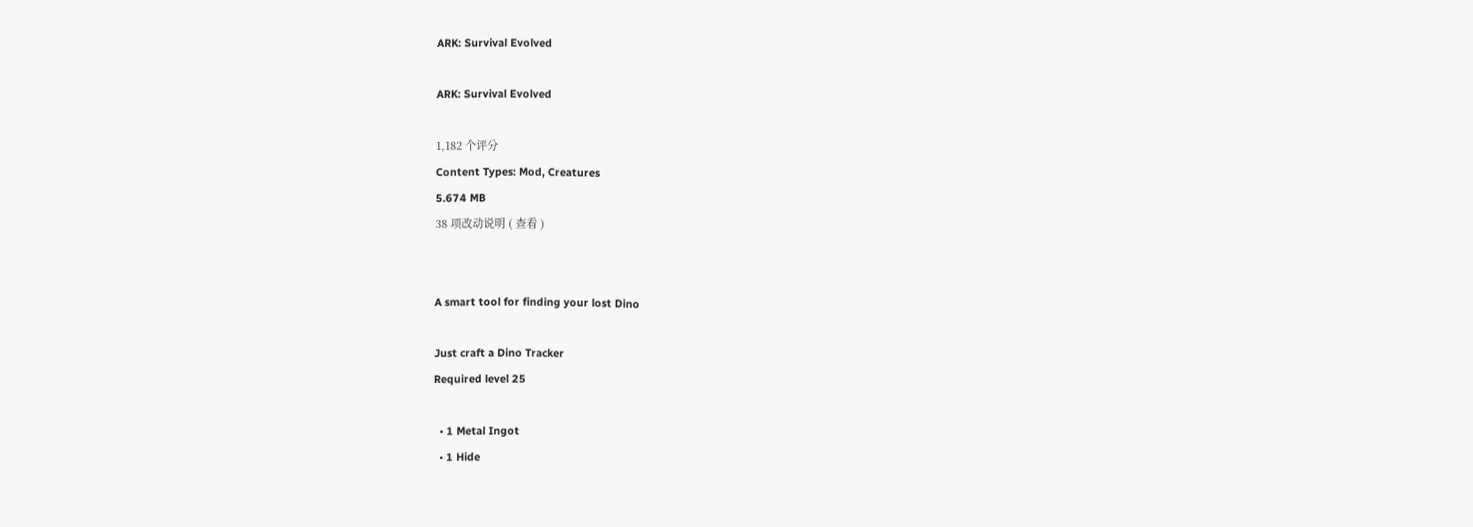ARK: Survival Evolved

ARK: Survival Evolved

1,182 个评分
Content Types: Mod, Creatures
5.674 MB
38 项改动说明 ( 查看 )


A smart tool for finding your lost Dino

Just craft a Dino Tracker
Required level 25

  • 1 Metal Ingot
  • 1 Hide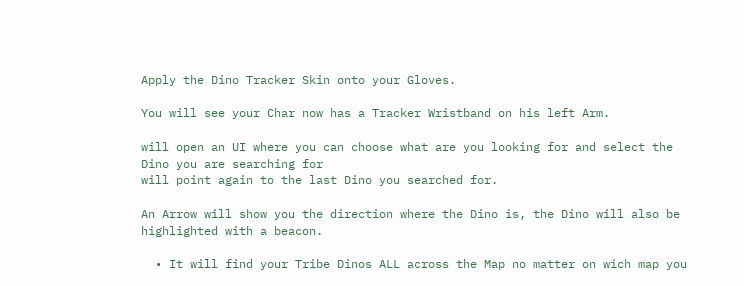Apply the Dino Tracker Skin onto your Gloves.

You will see your Char now has a Tracker Wristband on his left Arm.

will open an UI where you can choose what are you looking for and select the Dino you are searching for
will point again to the last Dino you searched for.

An Arrow will show you the direction where the Dino is, the Dino will also be highlighted with a beacon.

  • It will find your Tribe Dinos ALL across the Map no matter on wich map you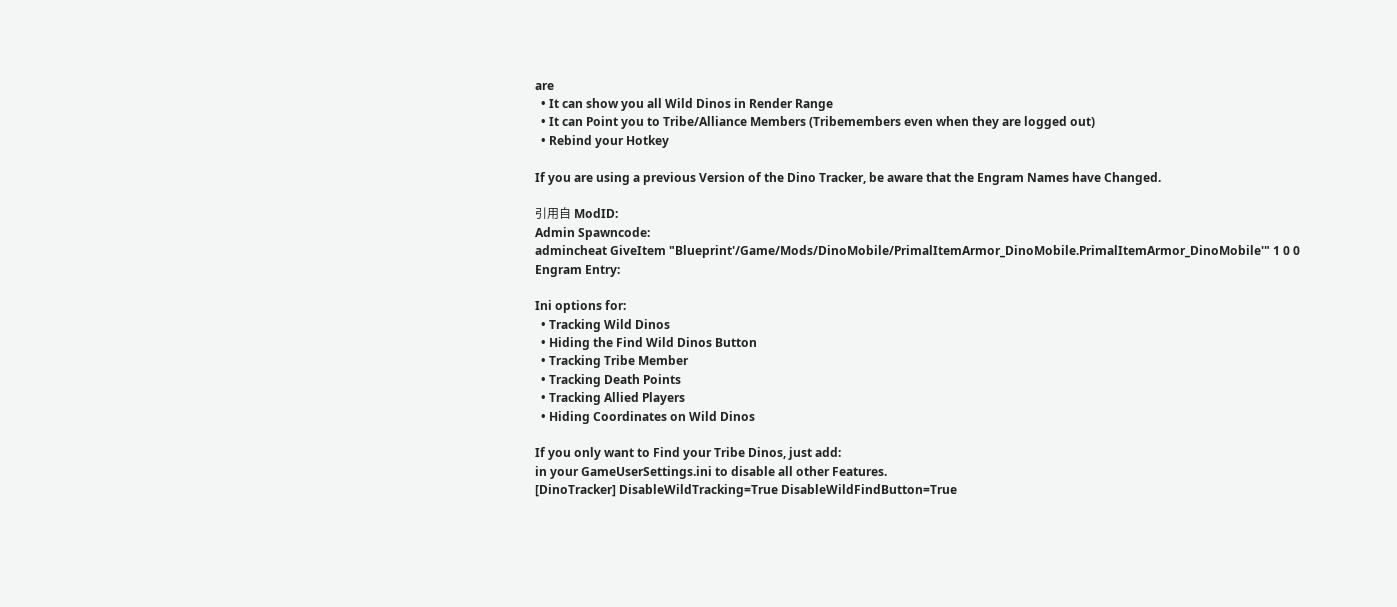are
  • It can show you all Wild Dinos in Render Range
  • It can Point you to Tribe/Alliance Members (Tribemembers even when they are logged out)
  • Rebind your Hotkey

If you are using a previous Version of the Dino Tracker, be aware that the Engram Names have Changed.

引用自 ModID:
Admin Spawncode:
admincheat GiveItem "Blueprint'/Game/Mods/DinoMobile/PrimalItemArmor_DinoMobile.PrimalItemArmor_DinoMobile'" 1 0 0
Engram Entry:

Ini options for:
  • Tracking Wild Dinos
  • Hiding the Find Wild Dinos Button
  • Tracking Tribe Member
  • Tracking Death Points
  • Tracking Allied Players
  • Hiding Coordinates on Wild Dinos

If you only want to Find your Tribe Dinos, just add:
in your GameUserSettings.ini to disable all other Features.
[DinoTracker] DisableWildTracking=True DisableWildFindButton=True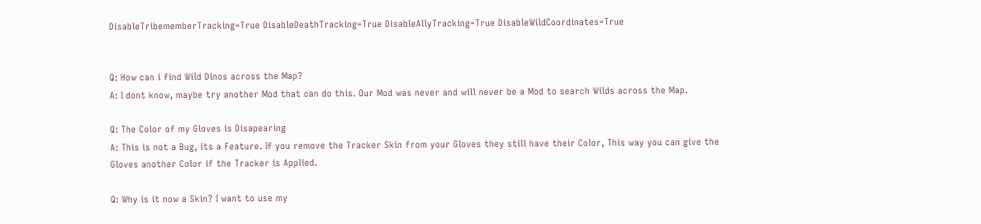DisableTribememberTracking=True DisableDeathTracking=True DisableAllyTracking=True DisableWildCoordinates=True


Q: How can i find Wild Dinos across the Map?
A: I dont know, maybe try another Mod that can do this. Our Mod was never and will never be a Mod to search Wilds across the Map.

Q: The Color of my Gloves is Disapearing
A: This is not a Bug, its a Feature. If you remove the Tracker Skin from your Gloves they still have their Color, This way you can give the Gloves another Color if the Tracker is Applied.

Q: Why is it now a Skin? I want to use my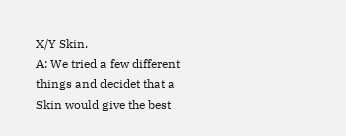X/Y Skin.
A: We tried a few different things and decidet that a Skin would give the best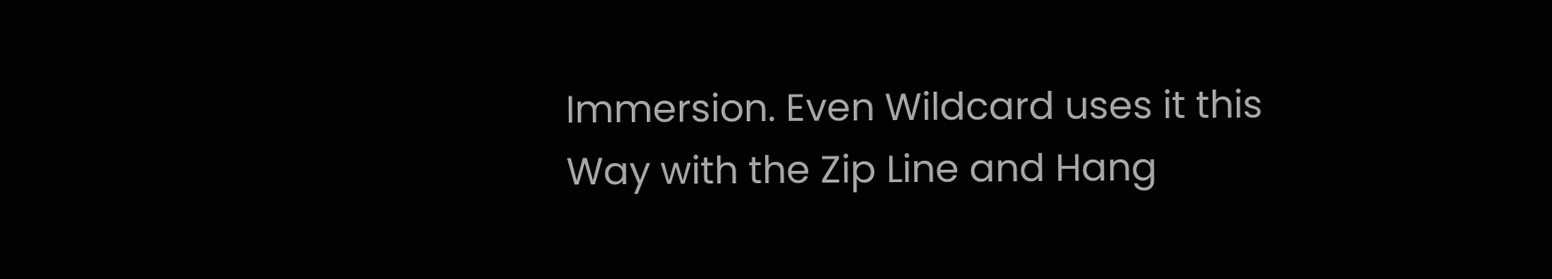Immersion. Even Wildcard uses it this Way with the Zip Line and Hang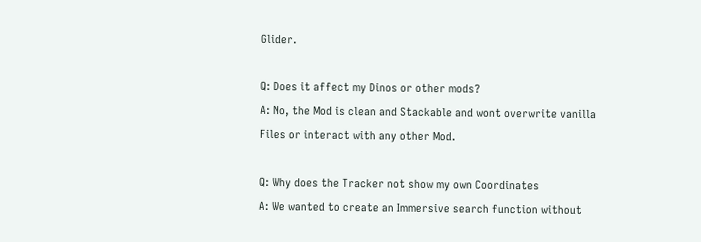Glider.

Q: Does it affect my Dinos or other mods?
A: No, the Mod is clean and Stackable and wont overwrite vanilla Files or interact with any other Mod.

Q: Why does the Tracker not show my own Coordinates
A: We wanted to create an Immersive search function without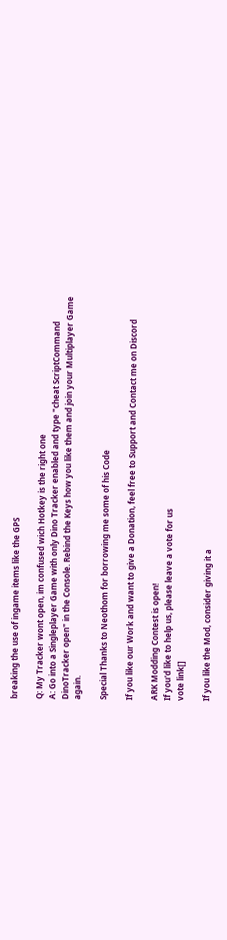breaking the use of ingame items like the GPS

Q: My Tracker wont open, im confused wich Hotkey is the right one
A: Go into a Singleplayer Game with only Dino Tracker enabled and type "cheat ScriptCommand DinoTracker open" in the Console. Rebind the Keys how you like them and join your Multiplayer Game again.

Special Thanks to Neothom for borrowing me some of his Code

If you like our Work and want to give a Donation, feel free to Support and Contact me on Discord

ARK Modding Contest is open!
If you'd like to help us, please leave a vote for us
vote link[]

If you like the Mod, consider giving it a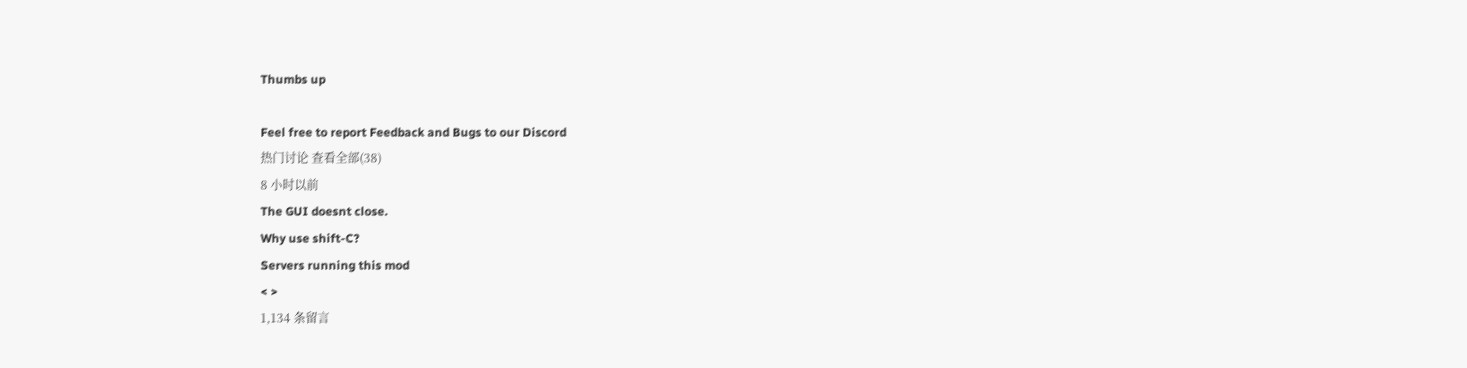Thumbs up

Feel free to report Feedback and Bugs to our Discord
热门讨论 查看全部(38)
8 小时以前
The GUI doesnt close.
Why use shift-C?
Servers running this mod
< >
1,134 条留言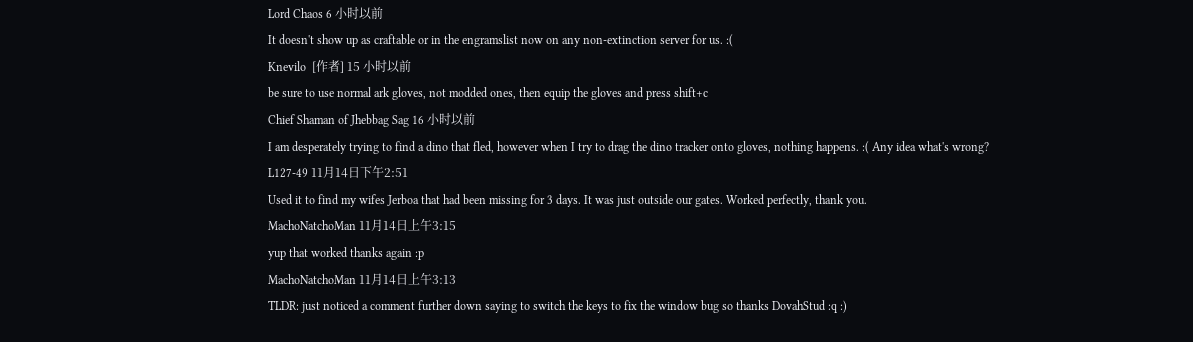Lord Chaos 6 小时以前
It doesn't show up as craftable or in the engramslist now on any non-extinction server for us. :(
Knevilo  [作者] 15 小时以前
be sure to use normal ark gloves, not modded ones, then equip the gloves and press shift+c
Chief Shaman of Jhebbag Sag 16 小时以前
I am desperately trying to find a dino that fled, however when I try to drag the dino tracker onto gloves, nothing happens. :( Any idea what's wrong?
L127-49 11月14日下午2:51
Used it to find my wifes Jerboa that had been missing for 3 days. It was just outside our gates. Worked perfectly, thank you.
MachoNatchoMan 11月14日上午3:15
yup that worked thanks again :p
MachoNatchoMan 11月14日上午3:13
TLDR: just noticed a comment further down saying to switch the keys to fix the window bug so thanks DovahStud :q :)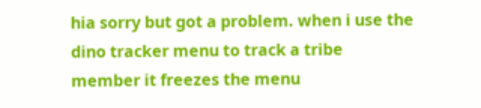hia sorry but got a problem. when i use the dino tracker menu to track a tribe member it freezes the menu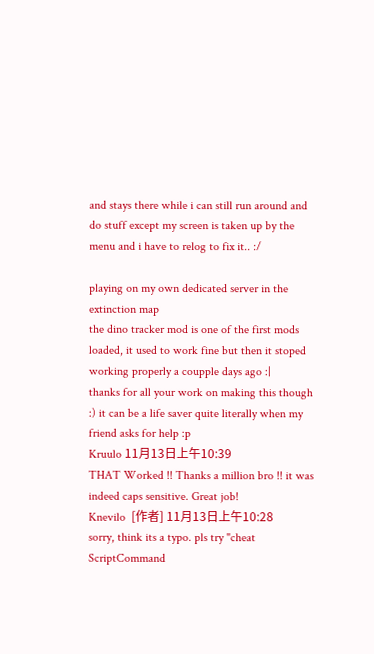and stays there while i can still run around and do stuff except my screen is taken up by the menu and i have to relog to fix it.. :/

playing on my own dedicated server in the extinction map
the dino tracker mod is one of the first mods loaded, it used to work fine but then it stoped working properly a coupple days ago :|
thanks for all your work on making this though :) it can be a life saver quite literally when my friend asks for help :p
Kruulo 11月13日上午10:39
THAT Worked !! Thanks a million bro !! it was indeed caps sensitive. Great job!
Knevilo  [作者] 11月13日上午10:28
sorry, think its a typo. pls try "cheat ScriptCommand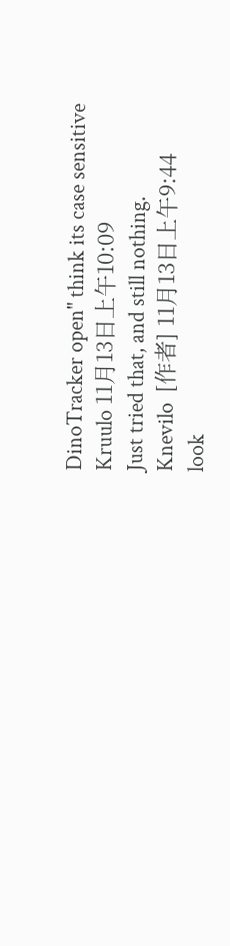DinoTracker open" think its case sensitive
Kruulo 11月13日上午10:09
Just tried that, and still nothing.
Knevilo  [作者] 11月13日上午9:44
look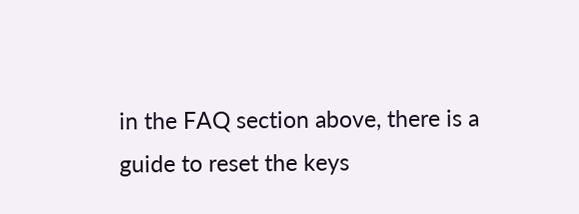in the FAQ section above, there is a guide to reset the keys